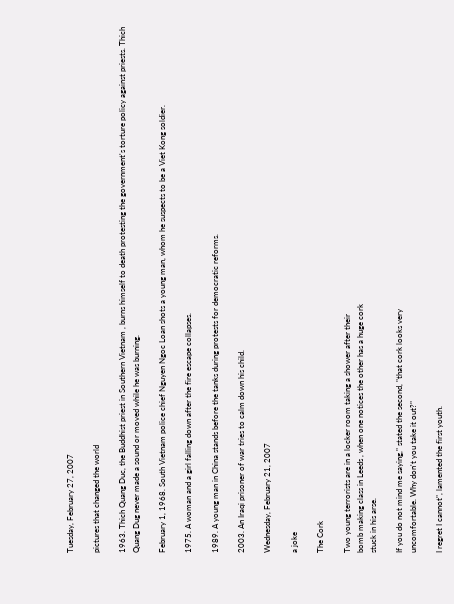Tuesday, February 27, 2007

pictures that changed the world

1963. Thich Quang Duc, the Buddhist priest in Southern Vietnam , burns himself to death protesting the government's torture policy against priests. Thich Quang Dug never made a sound or moved while he was burning.

February 1, 1968. South Vietnam police chief Nguyen Ngoc Loan shots a young man, whom he suspects to be a Viet Kong soldier.

1975. A woman and a girl falling down after the fire escape collapses.

1989. A young man in China stands before the tanks during protests for democratic reforms.

2003. An Iraqi prisoner of war tries to calm down his child.

Wednesday, February 21, 2007

a joke

The Cork

Two young terrorists are in a locker room taking a shower after their
bomb making class in Leeds , when one notices the other has a huge cork
stuck in his arse.

If you do not mind me saying," stated the second, "that cork looks very
uncomfortable. Why don't you take it out?"

I regret I cannot", lamented the first youth.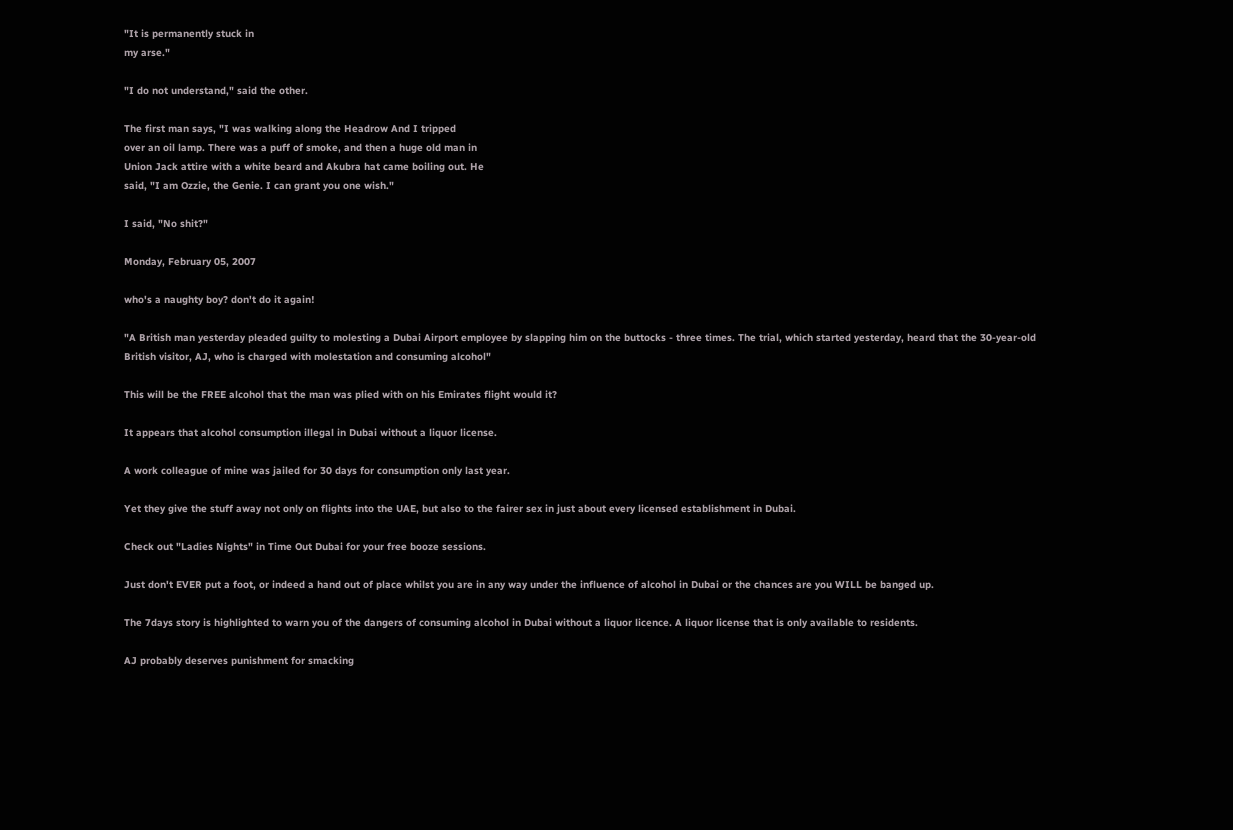"It is permanently stuck in
my arse."

"I do not understand," said the other.

The first man says, "I was walking along the Headrow And I tripped
over an oil lamp. There was a puff of smoke, and then a huge old man in
Union Jack attire with a white beard and Akubra hat came boiling out. He
said, "I am Ozzie, the Genie. I can grant you one wish."

I said, "No shit?"

Monday, February 05, 2007

who's a naughty boy? don't do it again!

"A British man yesterday pleaded guilty to molesting a Dubai Airport employee by slapping him on the buttocks - three times. The trial, which started yesterday, heard that the 30-year-old British visitor, AJ, who is charged with molestation and consuming alcohol"

This will be the FREE alcohol that the man was plied with on his Emirates flight would it?

It appears that alcohol consumption illegal in Dubai without a liquor license.

A work colleague of mine was jailed for 30 days for consumption only last year.

Yet they give the stuff away not only on flights into the UAE, but also to the fairer sex in just about every licensed establishment in Dubai.

Check out "Ladies Nights" in Time Out Dubai for your free booze sessions.

Just don't EVER put a foot, or indeed a hand out of place whilst you are in any way under the influence of alcohol in Dubai or the chances are you WILL be banged up.

The 7days story is highlighted to warn you of the dangers of consuming alcohol in Dubai without a liquor licence. A liquor license that is only available to residents.

AJ probably deserves punishment for smacking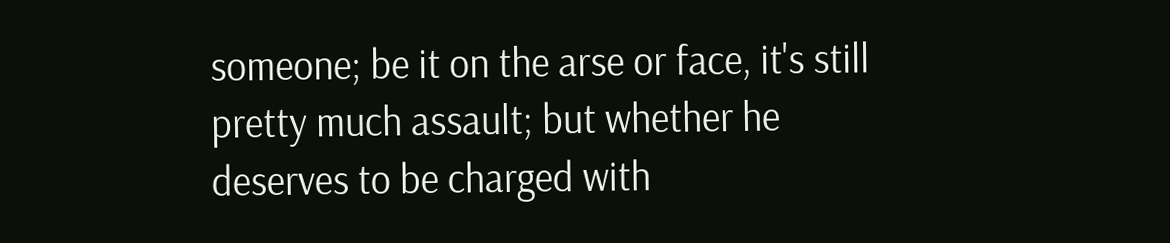someone; be it on the arse or face, it's still pretty much assault; but whether he deserves to be charged with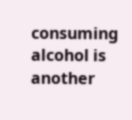consuming alcohol is another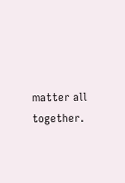matter all together.